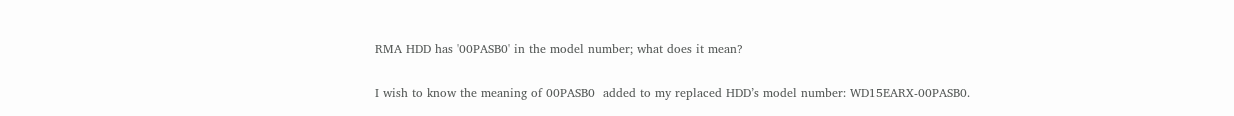RMA HDD has '00PASB0' in the model number; what does it mean?

I wish to know the meaning of 00PASB0  added to my replaced HDD’s model number: WD15EARX-00PASB0.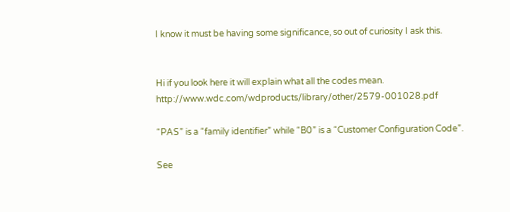I know it must be having some significance, so out of curiosity I ask this.


Hi if you look here it will explain what all the codes mean.  http://www.wdc.com/wdproducts/library/other/2579-001028.pdf

“PAS” is a “family identifier” while “B0” is a “Customer Configuration Code”.

See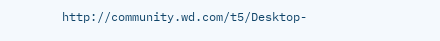http://community.wd.com/t5/Desktop-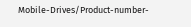Mobile-Drives/Product-number-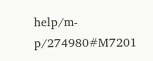help/m-p/274980#M7201